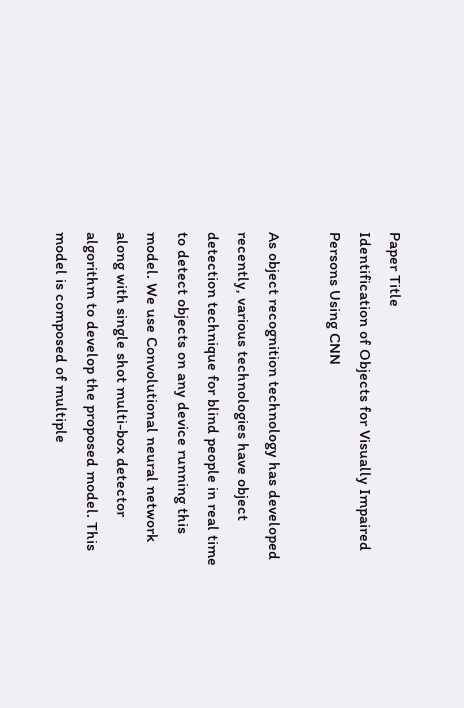Paper Title
Identification of Objects for Visually Impaired Persons Using CNN

As object recognition technology has developed recently, various technologies have object detection technique for blind people in real time to detect objects on any device running this model. We use Convolutional neural network along with single shot multi-box detector algorithm to develop the proposed model. This model is composed of multiple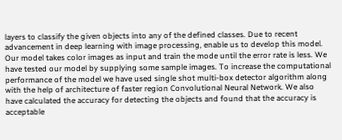layers to classify the given objects into any of the defined classes. Due to recent advancement in deep learning with image processing, enable us to develop this model. Our model takes color images as input and train the mode until the error rate is less. We have tested our model by supplying some sample images. To increase the computational performance of the model we have used single shot multi-box detector algorithm along with the help of architecture of faster region Convolutional Neural Network. We also have calculated the accuracy for detecting the objects and found that the accuracy is acceptable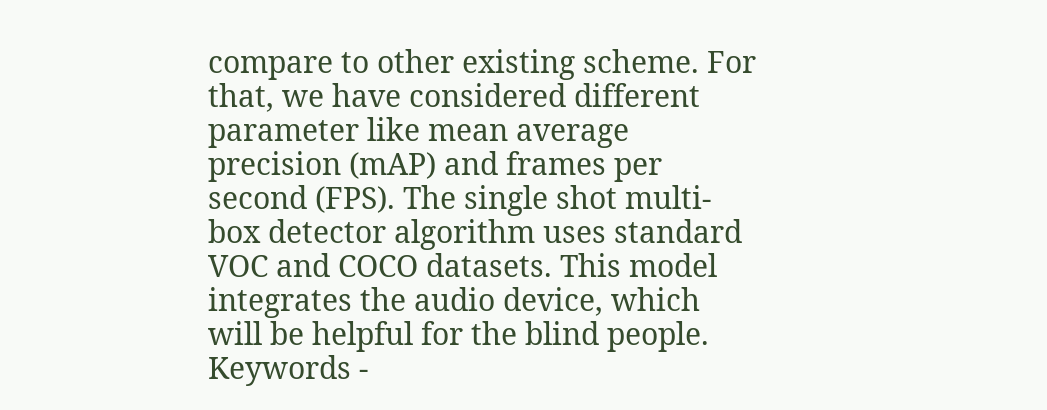compare to other existing scheme. For that, we have considered different parameter like mean average precision (mAP) and frames per second (FPS). The single shot multi-box detector algorithm uses standard VOC and COCO datasets. This model integrates the audio device, which will be helpful for the blind people. Keywords -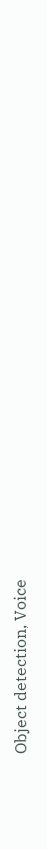Object detection, Voice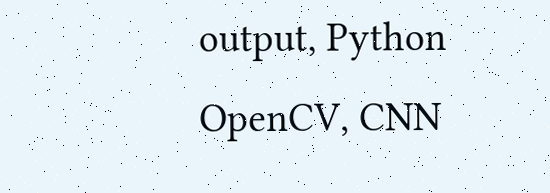output, Python OpenCV, CNN